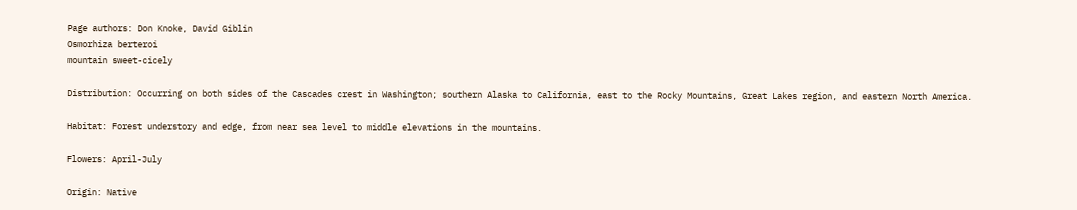Page authors: Don Knoke, David Giblin
Osmorhiza berteroi
mountain sweet-cicely

Distribution: Occurring on both sides of the Cascades crest in Washington; southern Alaska to California, east to the Rocky Mountains, Great Lakes region, and eastern North America.

Habitat: Forest understory and edge, from near sea level to middle elevations in the mountains.

Flowers: April-July

Origin: Native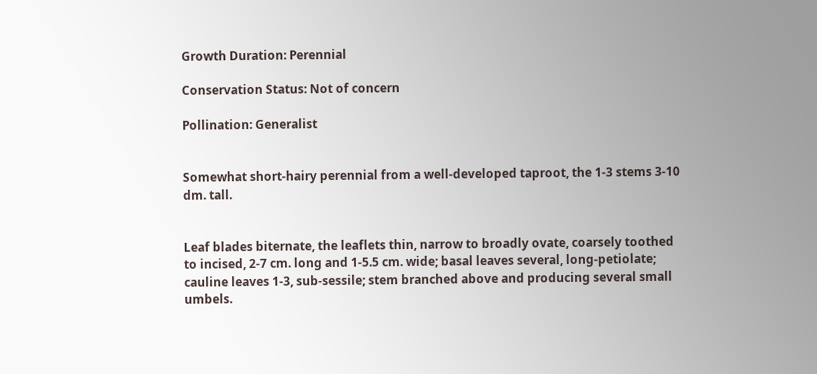Growth Duration: Perennial

Conservation Status: Not of concern

Pollination: Generalist


Somewhat short-hairy perennial from a well-developed taproot, the 1-3 stems 3-10 dm. tall.


Leaf blades biternate, the leaflets thin, narrow to broadly ovate, coarsely toothed to incised, 2-7 cm. long and 1-5.5 cm. wide; basal leaves several, long-petiolate; cauline leaves 1-3, sub-sessile; stem branched above and producing several small umbels.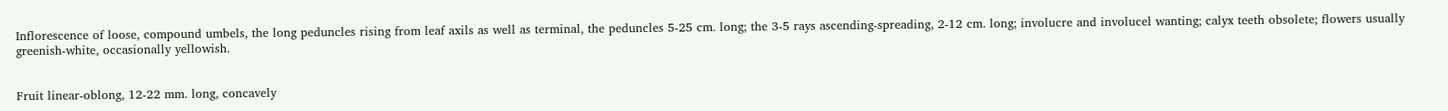Inflorescence of loose, compound umbels, the long peduncles rising from leaf axils as well as terminal, the peduncles 5-25 cm. long; the 3-5 rays ascending-spreading, 2-12 cm. long; involucre and involucel wanting; calyx teeth obsolete; flowers usually greenish-white, occasionally yellowish.


Fruit linear-oblong, 12-22 mm. long, concavely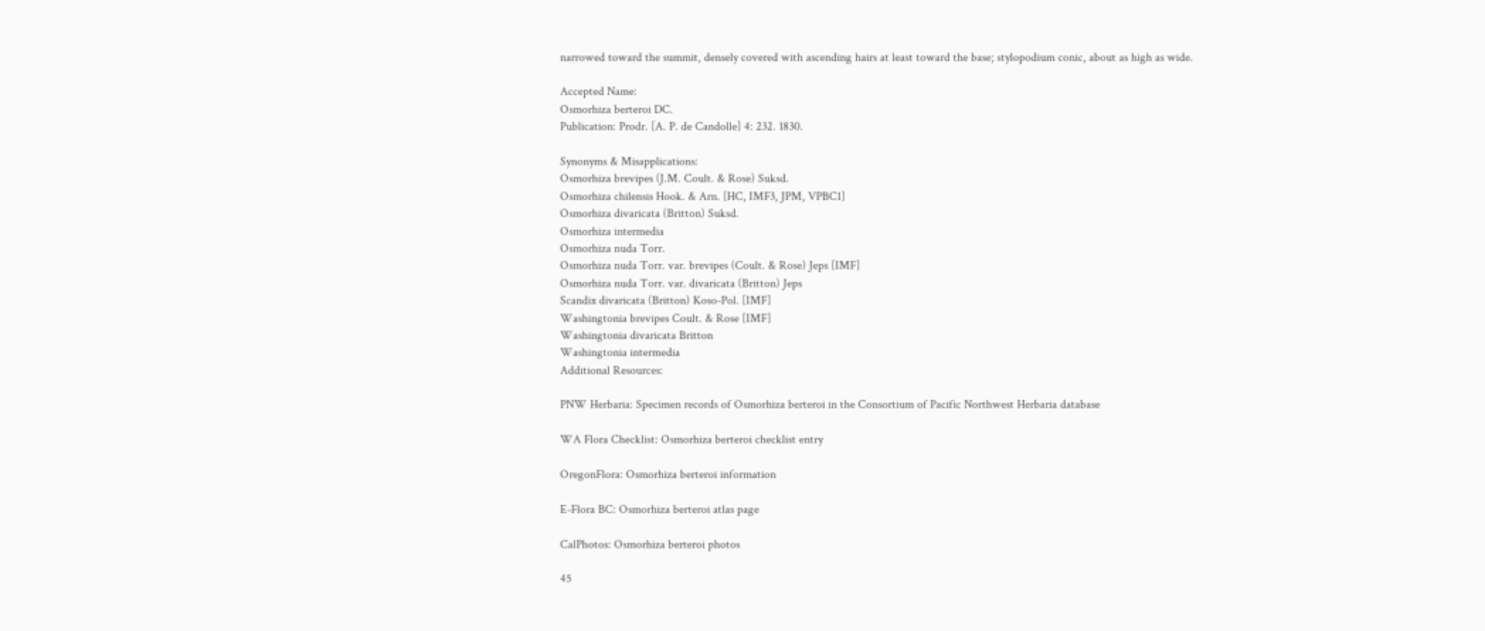narrowed toward the summit, densely covered with ascending hairs at least toward the base; stylopodium conic, about as high as wide.

Accepted Name:
Osmorhiza berteroi DC.
Publication: Prodr. [A. P. de Candolle] 4: 232. 1830.

Synonyms & Misapplications:
Osmorhiza brevipes (J.M. Coult. & Rose) Suksd.
Osmorhiza chilensis Hook. & Arn. [HC, IMF3, JPM, VPBC1]
Osmorhiza divaricata (Britton) Suksd.
Osmorhiza intermedia
Osmorhiza nuda Torr.
Osmorhiza nuda Torr. var. brevipes (Coult. & Rose) Jeps [IMF]
Osmorhiza nuda Torr. var. divaricata (Britton) Jeps
Scandix divaricata (Britton) Koso-Pol. [IMF]
Washingtonia brevipes Coult. & Rose [IMF]
Washingtonia divaricata Britton
Washingtonia intermedia
Additional Resources:

PNW Herbaria: Specimen records of Osmorhiza berteroi in the Consortium of Pacific Northwest Herbaria database

WA Flora Checklist: Osmorhiza berteroi checklist entry

OregonFlora: Osmorhiza berteroi information

E-Flora BC: Osmorhiza berteroi atlas page

CalPhotos: Osmorhiza berteroi photos

45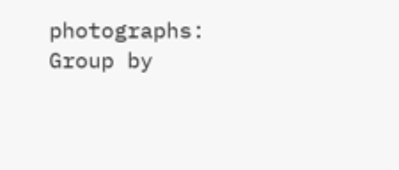photographs:
Group by